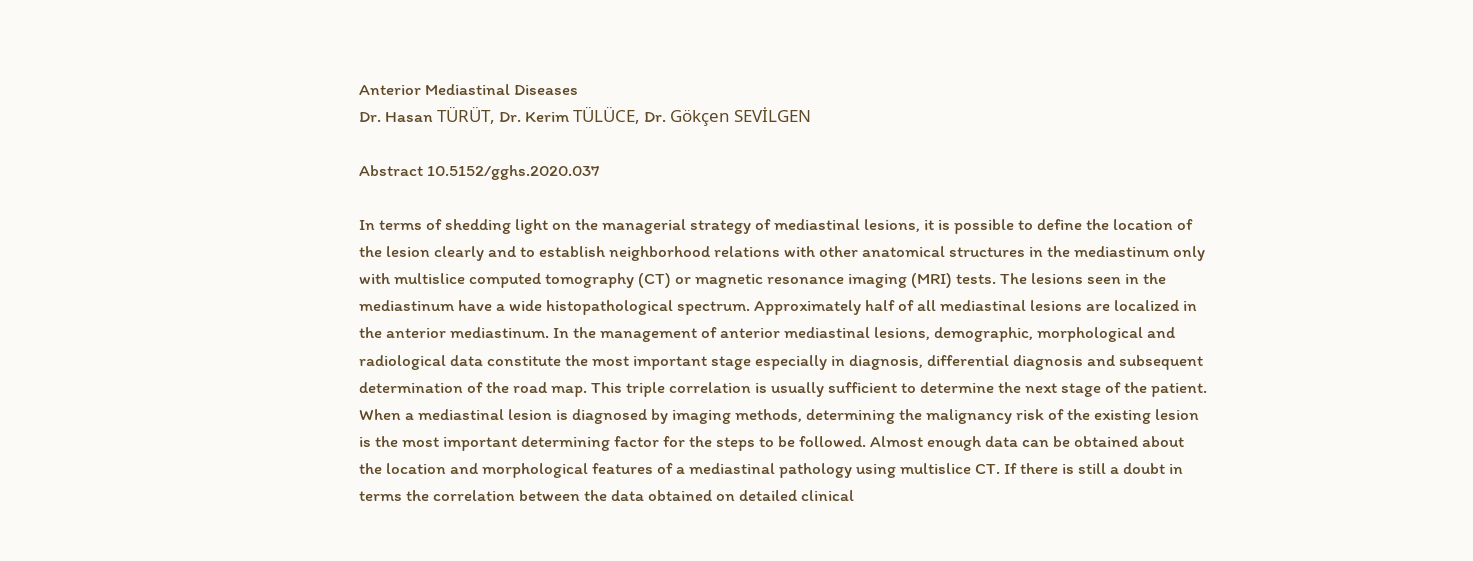Anterior Mediastinal Diseases
Dr. Hasan TÜRÜT, Dr. Kerim TÜLÜCE, Dr. Gökçen SEVİLGEN

Abstract 10.5152/gghs.2020.037

In terms of shedding light on the managerial strategy of mediastinal lesions, it is possible to define the location of the lesion clearly and to establish neighborhood relations with other anatomical structures in the mediastinum only with multislice computed tomography (CT) or magnetic resonance imaging (MRI) tests. The lesions seen in the mediastinum have a wide histopathological spectrum. Approximately half of all mediastinal lesions are localized in the anterior mediastinum. In the management of anterior mediastinal lesions, demographic, morphological and radiological data constitute the most important stage especially in diagnosis, differential diagnosis and subsequent determination of the road map. This triple correlation is usually sufficient to determine the next stage of the patient. When a mediastinal lesion is diagnosed by imaging methods, determining the malignancy risk of the existing lesion is the most important determining factor for the steps to be followed. Almost enough data can be obtained about the location and morphological features of a mediastinal pathology using multislice CT. If there is still a doubt in terms the correlation between the data obtained on detailed clinical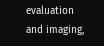evaluation and imaging,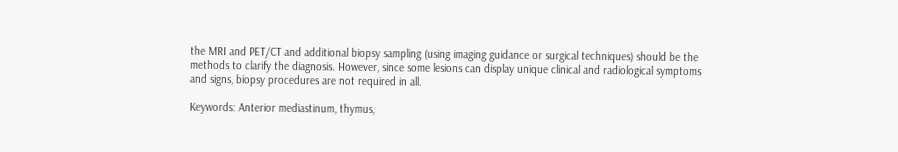the MRI and PET/CT and additional biopsy sampling (using imaging guidance or surgical techniques) should be the methods to clarify the diagnosis. However, since some lesions can display unique clinical and radiological symptoms and signs, biopsy procedures are not required in all.

Keywords: Anterior mediastinum, thymus,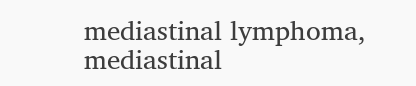mediastinal lymphoma, mediastinal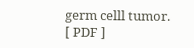germ celll tumor.
[ PDF ]